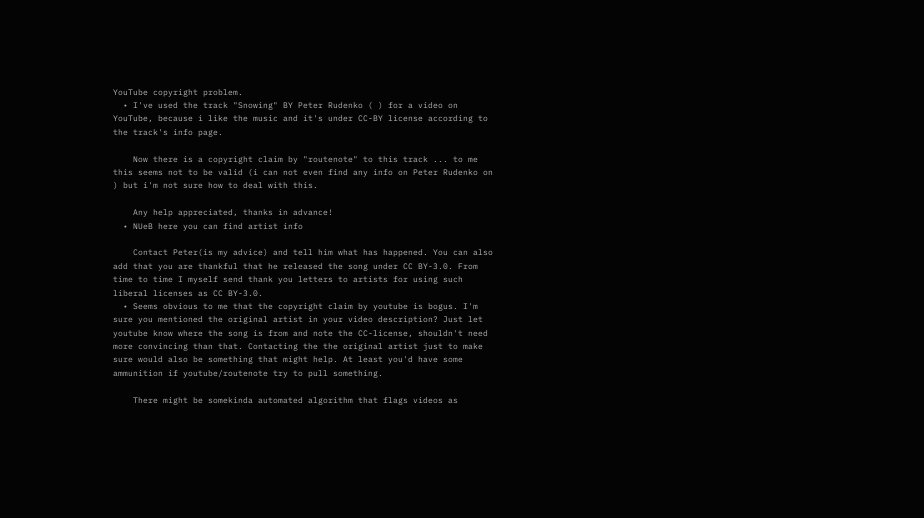YouTube copyright problem.
  • I've used the track "Snowing" BY Peter Rudenko ( ) for a video on YouTube, because i like the music and it's under CC-BY license according to the track's info page.

    Now there is a copyright claim by "routenote" to this track ... to me this seems not to be valid (i can not even find any info on Peter Rudenko on ) but i'm not sure how to deal with this.

    Any help appreciated, thanks in advance!
  • NUeB here you can find artist info

    Contact Peter(is my advice) and tell him what has happened. You can also add that you are thankful that he released the song under CC BY-3.0. From time to time I myself send thank you letters to artists for using such liberal licenses as CC BY-3.0.
  • Seems obvious to me that the copyright claim by youtube is bogus. I'm sure you mentioned the original artist in your video description? Just let youtube know where the song is from and note the CC-license, shouldn't need more convincing than that. Contacting the the original artist just to make sure would also be something that might help. At least you'd have some ammunition if youtube/routenote try to pull something.

    There might be somekinda automated algorithm that flags videos as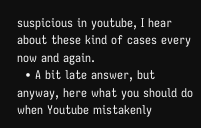suspicious in youtube, I hear about these kind of cases every now and again.
  • A bit late answer, but anyway, here what you should do when Youtube mistakenly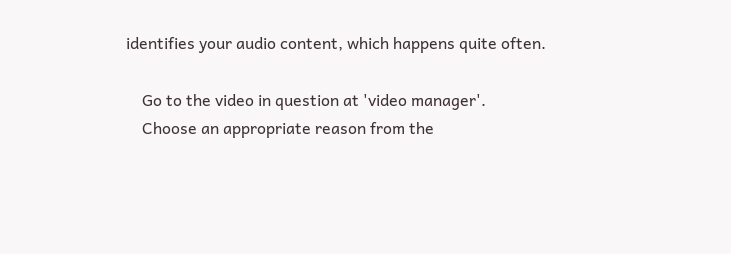identifies your audio content, which happens quite often.

    Go to the video in question at 'video manager'.
    Choose an appropriate reason from the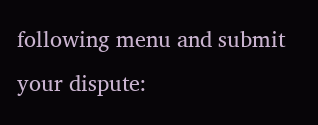following menu and submit your dispute: